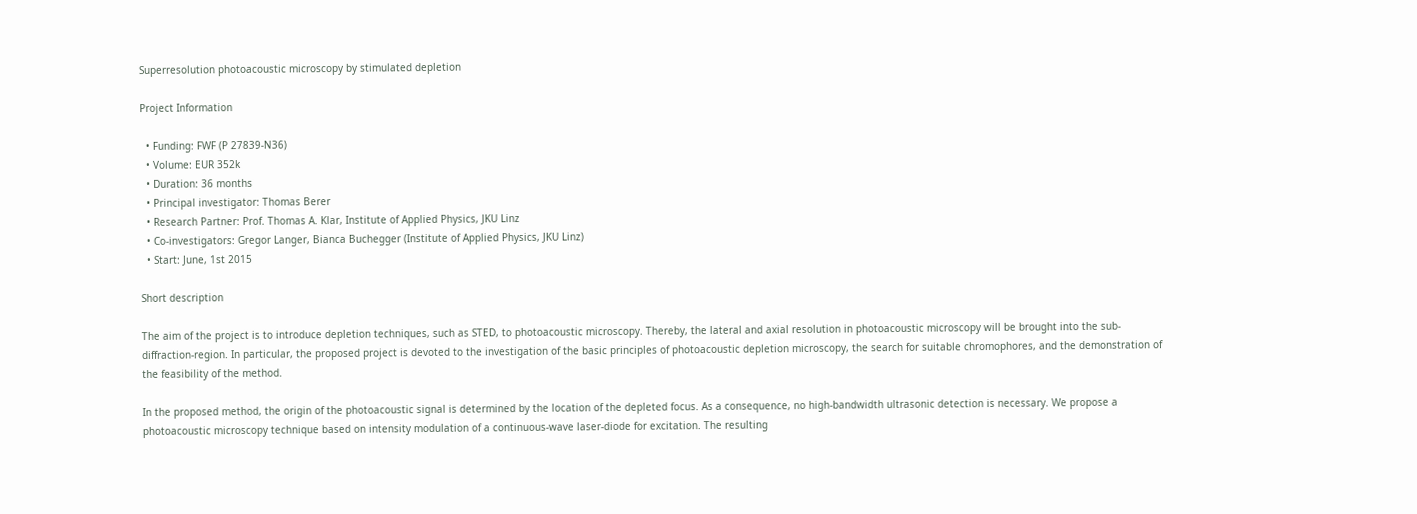Superresolution photoacoustic microscopy by stimulated depletion

Project Information

  • Funding: FWF (P 27839-N36)
  • Volume: EUR 352k
  • Duration: 36 months
  • Principal investigator: Thomas Berer
  • Research Partner: Prof. Thomas A. Klar, Institute of Applied Physics, JKU Linz
  • Co-investigators: Gregor Langer, Bianca Buchegger (Institute of Applied Physics, JKU Linz)
  • Start: June, 1st 2015

Short description

The aim of the project is to introduce depletion techniques, such as STED, to photoacoustic microscopy. Thereby, the lateral and axial resolution in photoacoustic microscopy will be brought into the sub-diffraction-region. In particular, the proposed project is devoted to the investigation of the basic principles of photoacoustic depletion microscopy, the search for suitable chromophores, and the demonstration of the feasibility of the method.

In the proposed method, the origin of the photoacoustic signal is determined by the location of the depleted focus. As a consequence, no high-bandwidth ultrasonic detection is necessary. We propose a photoacoustic microscopy technique based on intensity modulation of a continuous-wave laser-diode for excitation. The resulting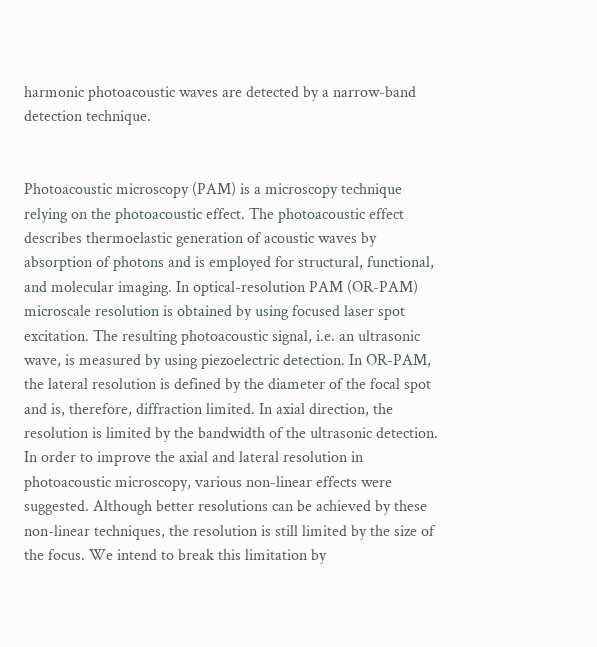harmonic photoacoustic waves are detected by a narrow-band detection technique.


Photoacoustic microscopy (PAM) is a microscopy technique relying on the photoacoustic effect. The photoacoustic effect describes thermoelastic generation of acoustic waves by absorption of photons and is employed for structural, functional, and molecular imaging. In optical-resolution PAM (OR-PAM) microscale resolution is obtained by using focused laser spot excitation. The resulting photoacoustic signal, i.e. an ultrasonic wave, is measured by using piezoelectric detection. In OR-PAM, the lateral resolution is defined by the diameter of the focal spot and is, therefore, diffraction limited. In axial direction, the resolution is limited by the bandwidth of the ultrasonic detection. In order to improve the axial and lateral resolution in photoacoustic microscopy, various non-linear effects were suggested. Although better resolutions can be achieved by these non-linear techniques, the resolution is still limited by the size of the focus. We intend to break this limitation by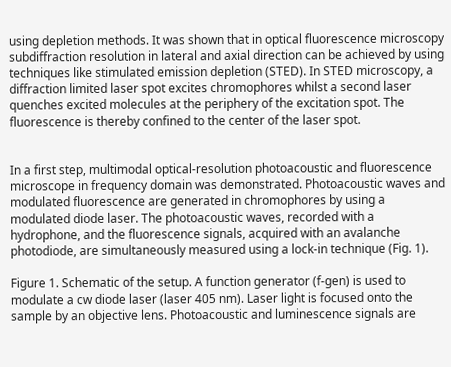using depletion methods. It was shown that in optical fluorescence microscopy subdiffraction resolution in lateral and axial direction can be achieved by using techniques like stimulated emission depletion (STED). In STED microscopy, a diffraction limited laser spot excites chromophores whilst a second laser quenches excited molecules at the periphery of the excitation spot. The fluorescence is thereby confined to the center of the laser spot.


In a first step, multimodal optical-resolution photoacoustic and fluorescence microscope in frequency domain was demonstrated. Photoacoustic waves and modulated fluorescence are generated in chromophores by using a modulated diode laser. The photoacoustic waves, recorded with a hydrophone, and the fluorescence signals, acquired with an avalanche photodiode, are simultaneously measured using a lock-in technique (Fig. 1).

Figure 1. Schematic of the setup. A function generator (f-gen) is used to modulate a cw diode laser (laser 405 nm). Laser light is focused onto the sample by an objective lens. Photoacoustic and luminescence signals are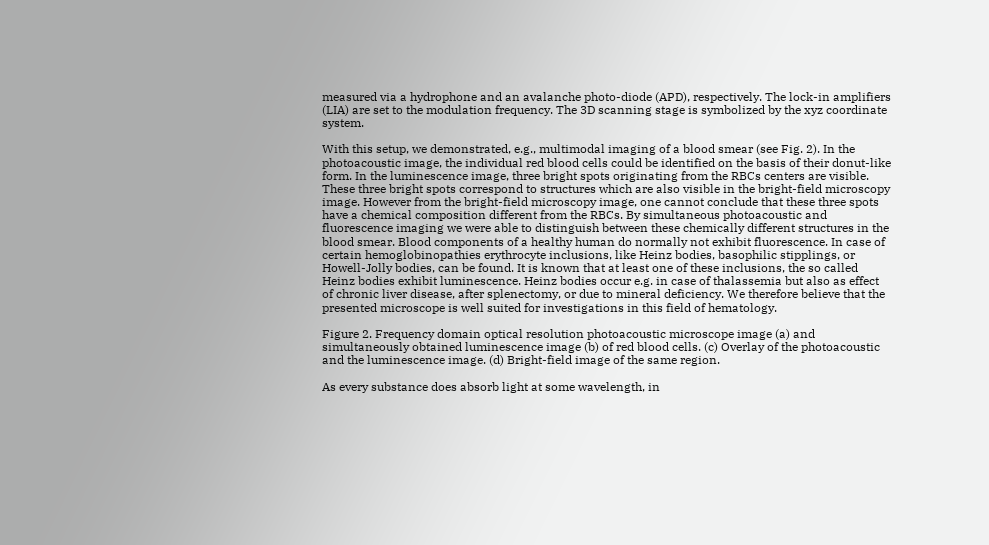measured via a hydrophone and an avalanche photo-diode (APD), respectively. The lock-in amplifiers (LIA) are set to the modulation frequency. The 3D scanning stage is symbolized by the xyz coordinate system.

With this setup, we demonstrated, e.g., multimodal imaging of a blood smear (see Fig. 2). In the photoacoustic image, the individual red blood cells could be identified on the basis of their donut-like form. In the luminescence image, three bright spots originating from the RBCs centers are visible. These three bright spots correspond to structures which are also visible in the bright-field microscopy image. However from the bright-field microscopy image, one cannot conclude that these three spots have a chemical composition different from the RBCs. By simultaneous photoacoustic and fluorescence imaging we were able to distinguish between these chemically different structures in the blood smear. Blood components of a healthy human do normally not exhibit fluorescence. In case of certain hemoglobinopathies erythrocyte inclusions, like Heinz bodies, basophilic stipplings, or Howell-Jolly bodies, can be found. It is known that at least one of these inclusions, the so called Heinz bodies exhibit luminescence. Heinz bodies occur e.g. in case of thalassemia but also as effect of chronic liver disease, after splenectomy, or due to mineral deficiency. We therefore believe that the presented microscope is well suited for investigations in this field of hematology.

Figure 2. Frequency domain optical resolution photoacoustic microscope image (a) and simultaneously obtained luminescence image (b) of red blood cells. (c) Overlay of the photoacoustic and the luminescence image. (d) Bright-field image of the same region.

As every substance does absorb light at some wavelength, in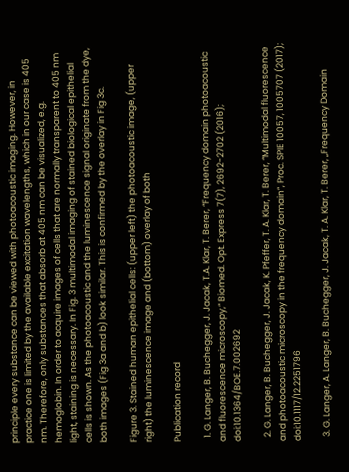principle every substance can be viewed with photoacoustic imaging. However, in practice one is limited by the available excitation wavelengths, which in our case is 405 nm. Therefore, only substances that absorb at 405 nm can be visualized, e.g. hemoglobin. In order to acquire images of cells that are normally transparent to 405 nm light, staining is necessary. In Fig. 3 multimodal imaging of stained biological epithelial cells is shown. As the photoacoustic and the luminescence signal originate from the dye, both images (Fig 3a and b) look similar. This is confirmed by the overlay in Fig 3c.

Figure 3. Stained human epithelial cells: (upper left) the photoacoustic image, (upper right) the luminescence image and (bottom) overlay of both

Publication record

  1. G. Langer, B. Buchegger, J. Jacak, T.A. Klar, T. Berer, “Frequency domain photoacoustic and fluorescence microscopy,” Biomed. Opt. Express 7(7), 2692-2702 (2016); doi:10.1364/BOE.7.002692

  2. G. Langer, B. Buchegger, J. Jacak, K. Pfeffer, T. A. Klar, T. Berer, “Multimodal fluorescence and photoacoustic microscopy in the frequency domain”, Proc. SPIE 10057, 1005707 (2017); doi:10.1117/12.2251796

  3. G. Langer, A. Langer, B. Buchegger, J. Jacak, T. A. Klar, T. Berer, „Frequency Domain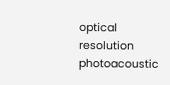optical resolution photoacoustic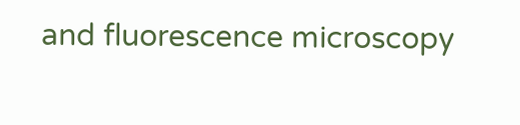and fluorescence microscopy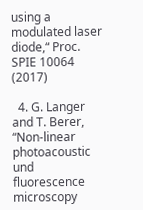using a modulated laser diode,“ Proc. SPIE 10064 (2017)

  4. G. Langer and T. Berer, “Non-linear photoacoustic und fluorescence microscopy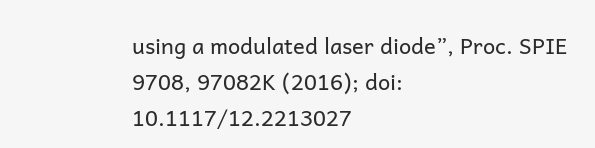using a modulated laser diode”, Proc. SPIE 9708, 97082K (2016); doi: 10.1117/12.2213027